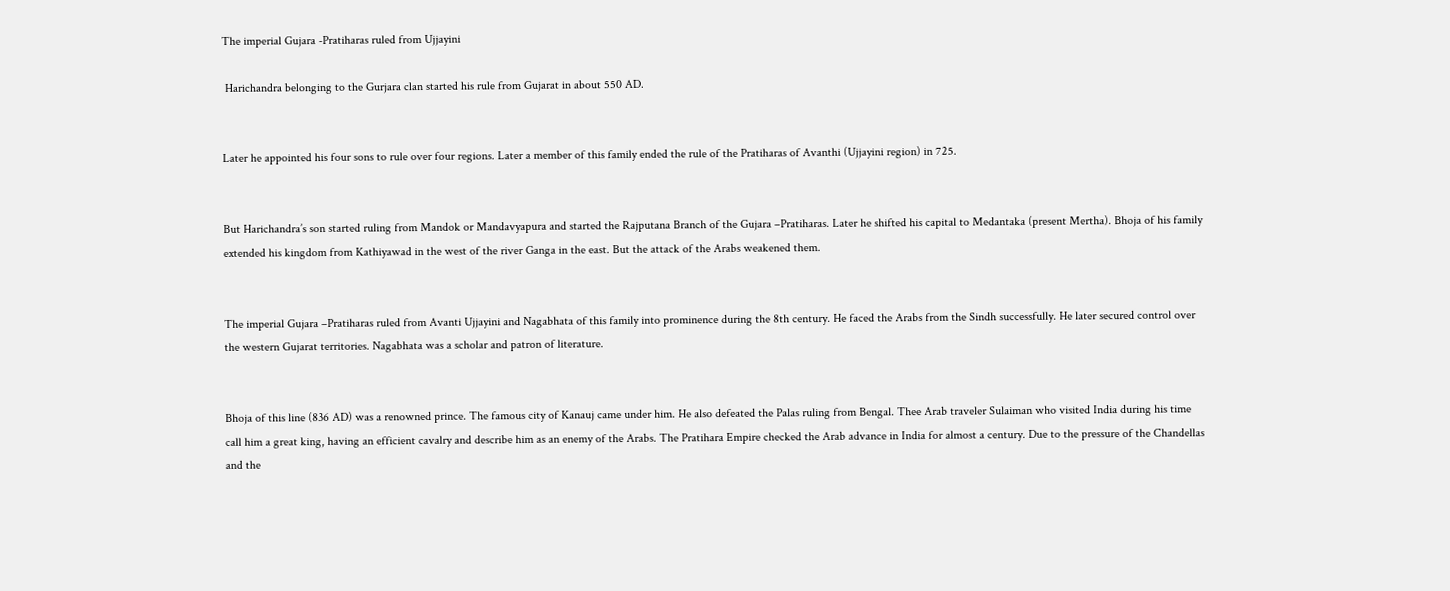The imperial Gujara -Pratiharas ruled from Ujjayini

 Harichandra belonging to the Gurjara clan started his rule from Gujarat in about 550 AD.


Later he appointed his four sons to rule over four regions. Later a member of this family ended the rule of the Pratiharas of Avanthi (Ujjayini region) in 725.


But Harichandra’s son started ruling from Mandok or Mandavyapura and started the Rajputana Branch of the Gujara –Pratiharas. Later he shifted his capital to Medantaka (present Mertha). Bhoja of his family extended his kingdom from Kathiyawad in the west of the river Ganga in the east. But the attack of the Arabs weakened them.


The imperial Gujara –Pratiharas ruled from Avanti Ujjayini and Nagabhata of this family into prominence during the 8th century. He faced the Arabs from the Sindh successfully. He later secured control over the western Gujarat territories. Nagabhata was a scholar and patron of literature.


Bhoja of this line (836 AD) was a renowned prince. The famous city of Kanauj came under him. He also defeated the Palas ruling from Bengal. Thee Arab traveler Sulaiman who visited India during his time call him a great king, having an efficient cavalry and describe him as an enemy of the Arabs. The Pratihara Empire checked the Arab advance in India for almost a century. Due to the pressure of the Chandellas and the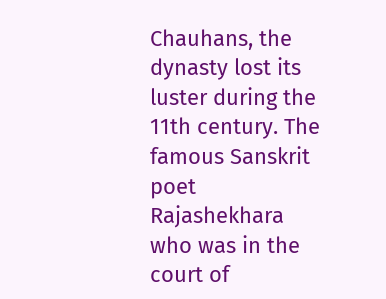Chauhans, the dynasty lost its luster during the 11th century. The famous Sanskrit poet Rajashekhara who was in the court of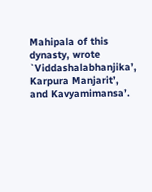Mahipala of this dynasty, wrote `Viddashalabhanjika’, Karpura Manjarit’, and Kavyamimansa’.